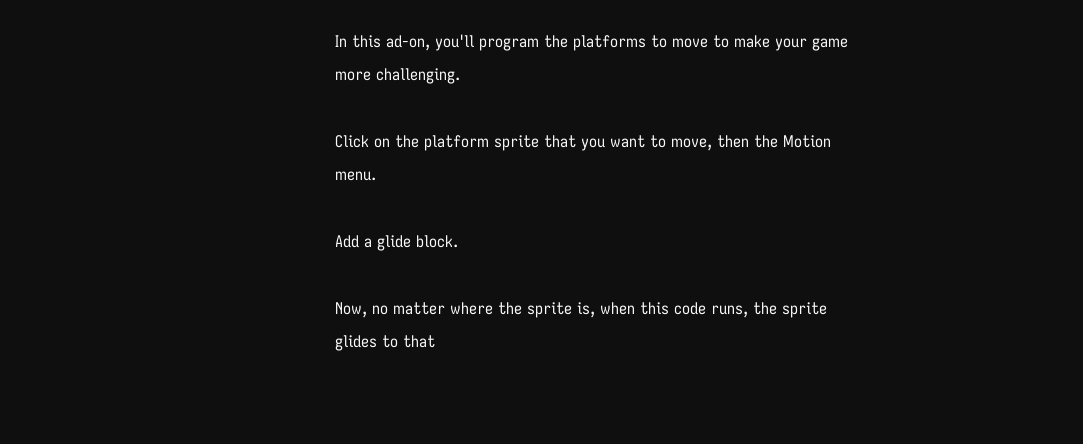In this ad-on, you'll program the platforms to move to make your game more challenging.

Click on the platform sprite that you want to move, then the Motion menu.

Add a glide block.

Now, no matter where the sprite is, when this code runs, the sprite glides to that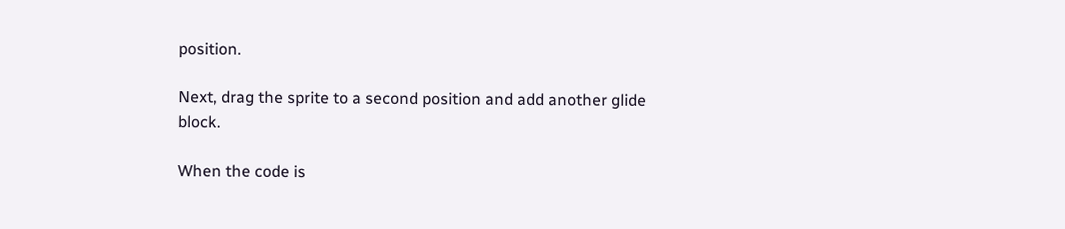position.

Next, drag the sprite to a second position and add another glide block.

When the code is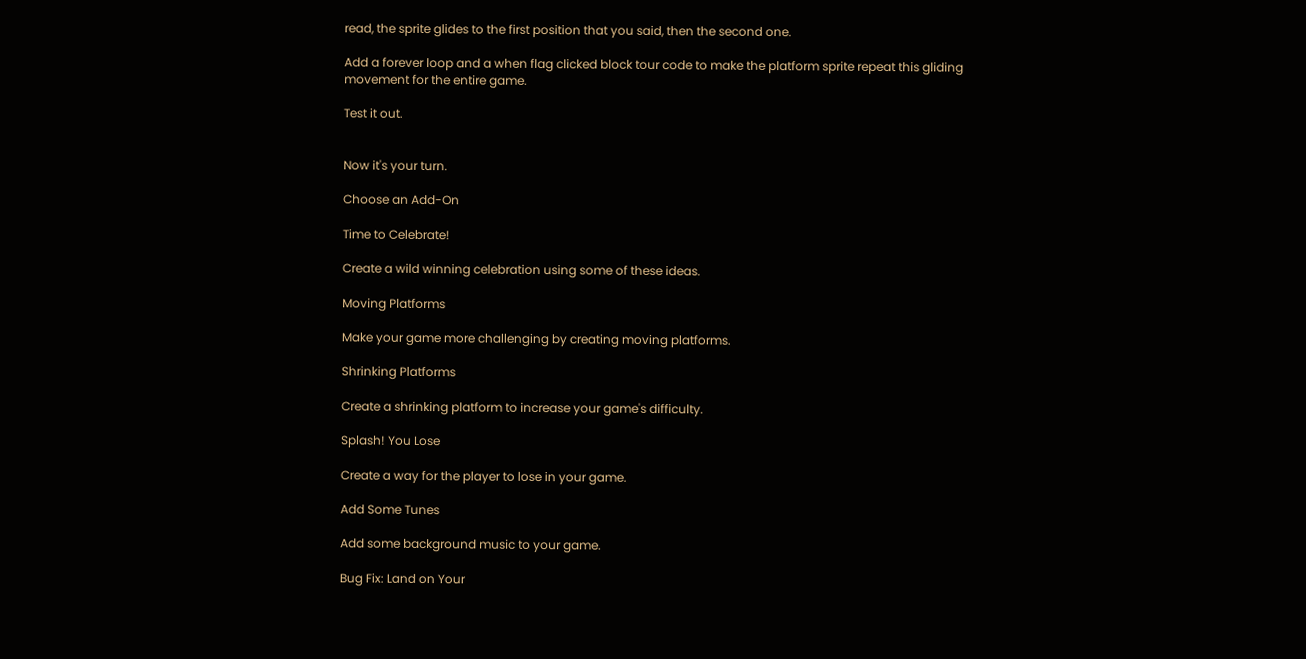read, the sprite glides to the first position that you said, then the second one.

Add a forever loop and a when flag clicked block tour code to make the platform sprite repeat this gliding movement for the entire game.

Test it out.


Now it's your turn.

Choose an Add-On

Time to Celebrate!

Create a wild winning celebration using some of these ideas.

Moving Platforms

Make your game more challenging by creating moving platforms.

Shrinking Platforms

Create a shrinking platform to increase your game's difficulty.

Splash! You Lose

Create a way for the player to lose in your game.

Add Some Tunes

Add some background music to your game.

Bug Fix: Land on Your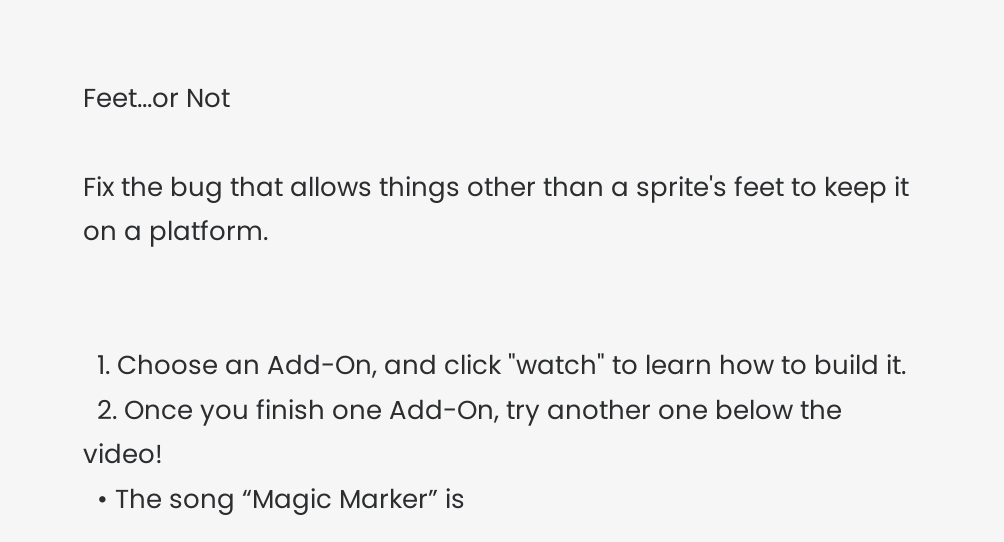Feet...or Not

Fix the bug that allows things other than a sprite's feet to keep it on a platform.


  1. Choose an Add-On, and click "watch" to learn how to build it.
  2. Once you finish one Add-On, try another one below the video!
  • The song “Magic Marker” is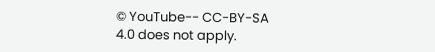© YouTube-- CC-BY-SA 4.0 does not apply.